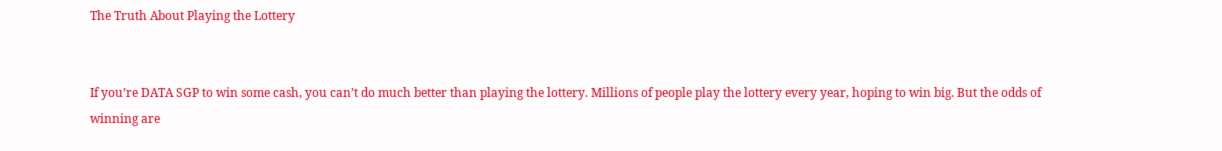The Truth About Playing the Lottery


If you’re DATA SGP to win some cash, you can’t do much better than playing the lottery. Millions of people play the lottery every year, hoping to win big. But the odds of winning are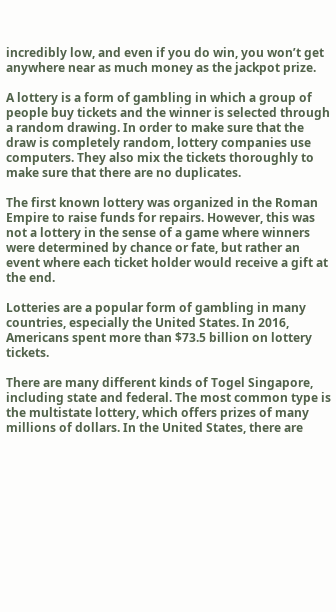incredibly low, and even if you do win, you won’t get anywhere near as much money as the jackpot prize.

A lottery is a form of gambling in which a group of people buy tickets and the winner is selected through a random drawing. In order to make sure that the draw is completely random, lottery companies use computers. They also mix the tickets thoroughly to make sure that there are no duplicates.

The first known lottery was organized in the Roman Empire to raise funds for repairs. However, this was not a lottery in the sense of a game where winners were determined by chance or fate, but rather an event where each ticket holder would receive a gift at the end.

Lotteries are a popular form of gambling in many countries, especially the United States. In 2016, Americans spent more than $73.5 billion on lottery tickets.

There are many different kinds of Togel Singapore, including state and federal. The most common type is the multistate lottery, which offers prizes of many millions of dollars. In the United States, there are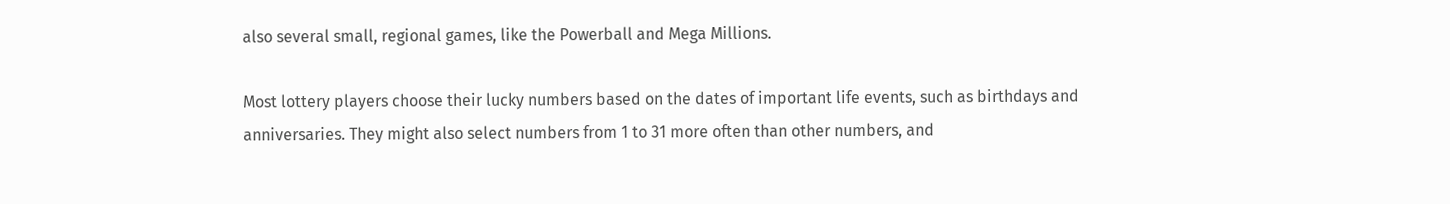also several small, regional games, like the Powerball and Mega Millions.

Most lottery players choose their lucky numbers based on the dates of important life events, such as birthdays and anniversaries. They might also select numbers from 1 to 31 more often than other numbers, and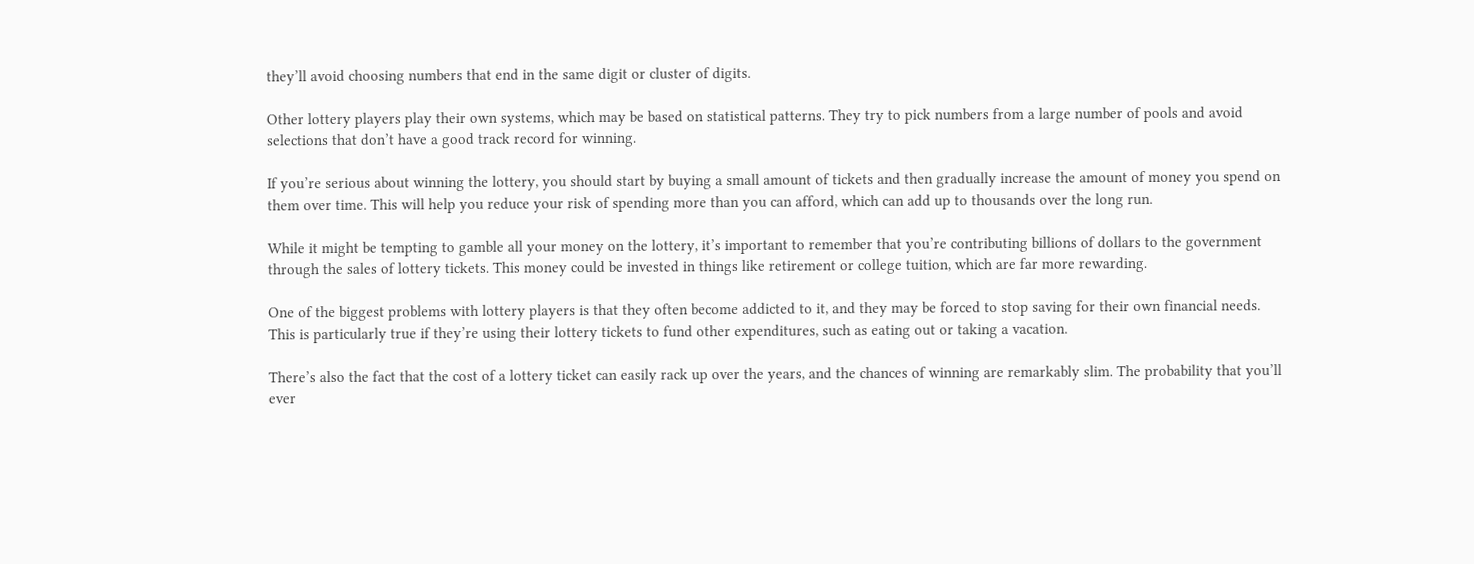they’ll avoid choosing numbers that end in the same digit or cluster of digits.

Other lottery players play their own systems, which may be based on statistical patterns. They try to pick numbers from a large number of pools and avoid selections that don’t have a good track record for winning.

If you’re serious about winning the lottery, you should start by buying a small amount of tickets and then gradually increase the amount of money you spend on them over time. This will help you reduce your risk of spending more than you can afford, which can add up to thousands over the long run.

While it might be tempting to gamble all your money on the lottery, it’s important to remember that you’re contributing billions of dollars to the government through the sales of lottery tickets. This money could be invested in things like retirement or college tuition, which are far more rewarding.

One of the biggest problems with lottery players is that they often become addicted to it, and they may be forced to stop saving for their own financial needs. This is particularly true if they’re using their lottery tickets to fund other expenditures, such as eating out or taking a vacation.

There’s also the fact that the cost of a lottery ticket can easily rack up over the years, and the chances of winning are remarkably slim. The probability that you’ll ever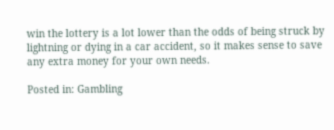win the lottery is a lot lower than the odds of being struck by lightning or dying in a car accident, so it makes sense to save any extra money for your own needs.

Posted in: Gambling